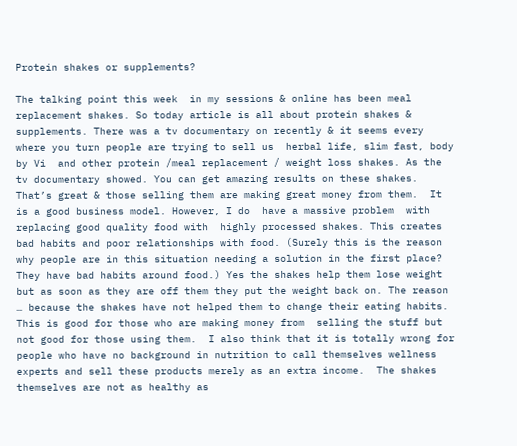Protein shakes or supplements?

The talking point this week  in my sessions & online has been meal replacement shakes. So today article is all about protein shakes & supplements. There was a tv documentary on recently & it seems every where you turn people are trying to sell us  herbal life, slim fast, body by Vi  and other protein /meal replacement / weight loss shakes. As the tv documentary showed. You can get amazing results on these shakes. That’s great & those selling them are making great money from them.  It is a good business model. However, I do  have a massive problem  with  replacing good quality food with  highly processed shakes. This creates bad habits and poor relationships with food. (Surely this is the reason why people are in this situation needing a solution in the first place? They have bad habits around food.) Yes the shakes help them lose weight but as soon as they are off them they put the weight back on. The reason … because the shakes have not helped them to change their eating habits. This is good for those who are making money from  selling the stuff but not good for those using them.  I also think that it is totally wrong for people who have no background in nutrition to call themselves wellness experts and sell these products merely as an extra income.  The shakes themselves are not as healthy as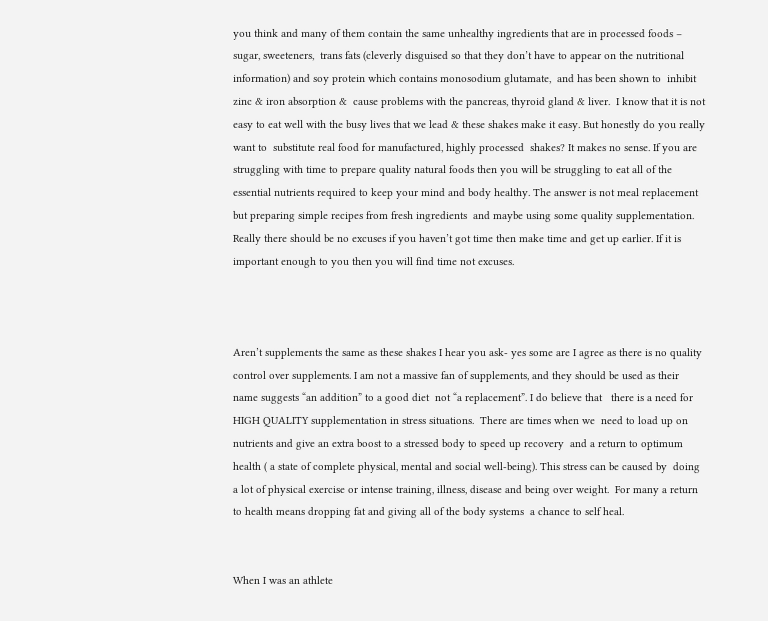you think and many of them contain the same unhealthy ingredients that are in processed foods – sugar, sweeteners,  trans fats (cleverly disguised so that they don’t have to appear on the nutritional information) and soy protein which contains monosodium glutamate,  and has been shown to  inhibit zinc & iron absorption &  cause problems with the pancreas, thyroid gland & liver.  I know that it is not easy to eat well with the busy lives that we lead & these shakes make it easy. But honestly do you really want to  substitute real food for manufactured, highly processed  shakes? It makes no sense. If you are struggling with time to prepare quality natural foods then you will be struggling to eat all of the essential nutrients required to keep your mind and body healthy. The answer is not meal replacement but preparing simple recipes from fresh ingredients  and maybe using some quality supplementation. Really there should be no excuses if you haven’t got time then make time and get up earlier. If it is important enough to you then you will find time not excuses.



Aren’t supplements the same as these shakes I hear you ask- yes some are I agree as there is no quality control over supplements. I am not a massive fan of supplements, and they should be used as their name suggests “an addition” to a good diet  not “a replacement”. I do believe that   there is a need for HIGH QUALITY supplementation in stress situations.  There are times when we  need to load up on nutrients and give an extra boost to a stressed body to speed up recovery  and a return to optimum health ( a state of complete physical, mental and social well-being). This stress can be caused by  doing a lot of physical exercise or intense training, illness, disease and being over weight.  For many a return to health means dropping fat and giving all of the body systems  a chance to self heal.


When I was an athlete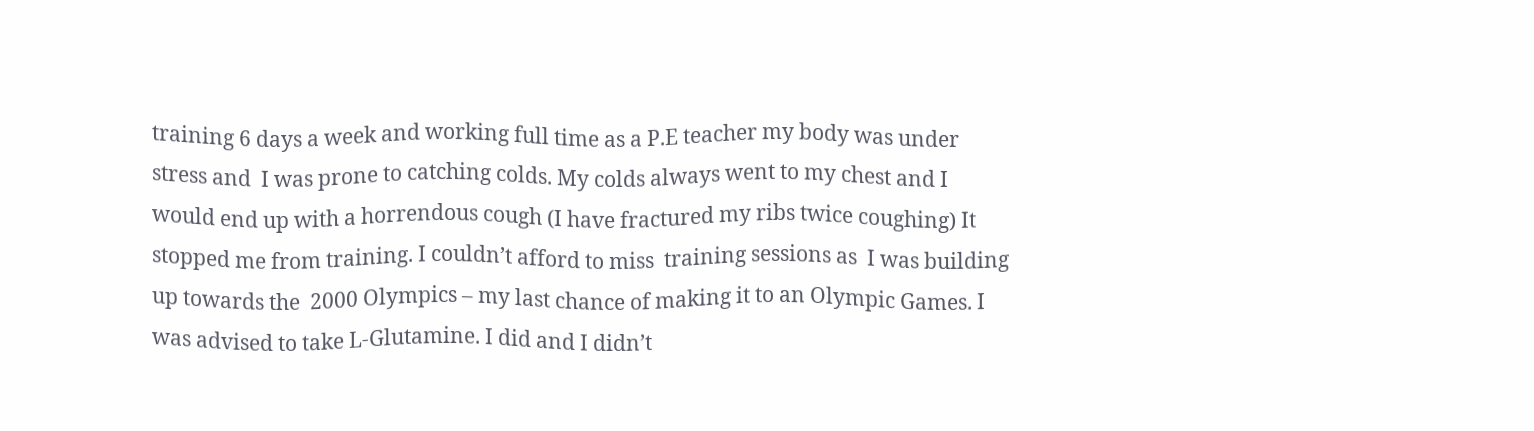training 6 days a week and working full time as a P.E teacher my body was under stress and  I was prone to catching colds. My colds always went to my chest and I would end up with a horrendous cough (I have fractured my ribs twice coughing) It stopped me from training. I couldn’t afford to miss  training sessions as  I was building up towards the  2000 Olympics – my last chance of making it to an Olympic Games. I was advised to take L-Glutamine. I did and I didn’t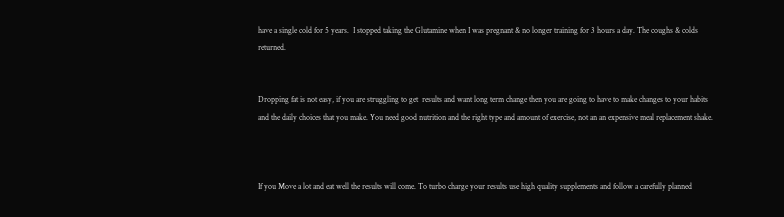have a single cold for 5 years.  I stopped taking the Glutamine when I was pregnant & no longer training for 3 hours a day. The coughs & colds  returned.


Dropping fat is not easy, if you are struggling to get  results and want long term change then you are going to have to make changes to your habits and the daily choices that you make. You need good nutrition and the right type and amount of exercise, not an an expensive meal replacement shake.



If you Move a lot and eat well the results will come. To turbo charge your results use high quality supplements and follow a carefully planned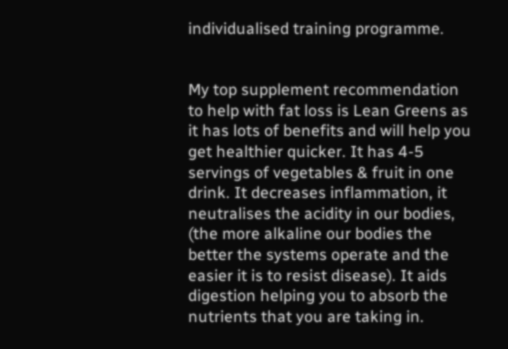individualised training programme.


My top supplement recommendation to help with fat loss is Lean Greens as it has lots of benefits and will help you get healthier quicker. It has 4-5 servings of vegetables & fruit in one drink. It decreases inflammation, it neutralises the acidity in our bodies, (the more alkaline our bodies the better the systems operate and the easier it is to resist disease). It aids digestion helping you to absorb the nutrients that you are taking in.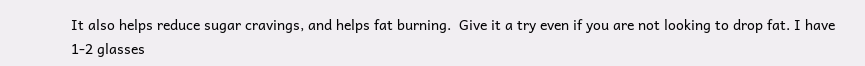It also helps reduce sugar cravings, and helps fat burning.  Give it a try even if you are not looking to drop fat. I have 1-2 glasses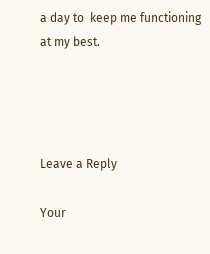a day to  keep me functioning at my best.




Leave a Reply

Your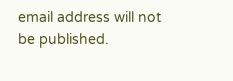email address will not be published.